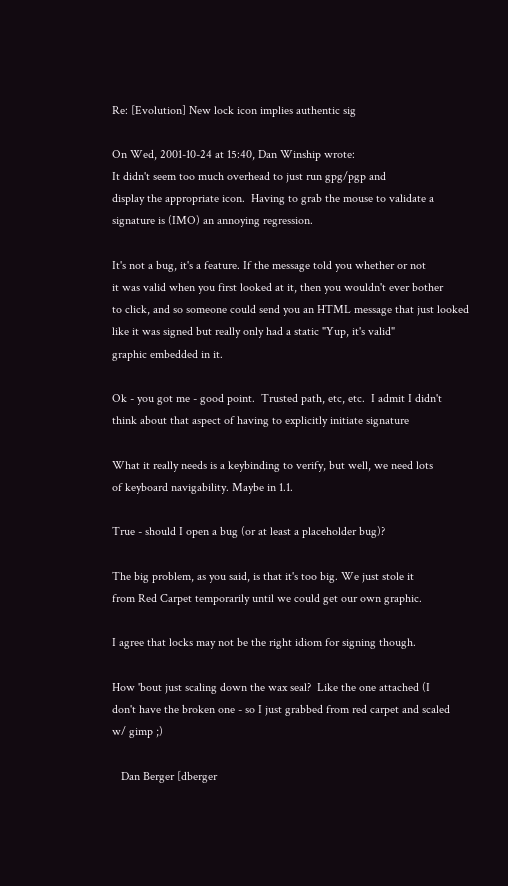Re: [Evolution] New lock icon implies authentic sig

On Wed, 2001-10-24 at 15:40, Dan Winship wrote:
It didn't seem too much overhead to just run gpg/pgp and
display the appropriate icon.  Having to grab the mouse to validate a
signature is (IMO) an annoying regression.

It's not a bug, it's a feature. If the message told you whether or not
it was valid when you first looked at it, then you wouldn't ever bother
to click, and so someone could send you an HTML message that just looked
like it was signed but really only had a static "Yup, it's valid"
graphic embedded in it.

Ok - you got me - good point.  Trusted path, etc, etc.  I admit I didn't
think about that aspect of having to explicitly initiate signature

What it really needs is a keybinding to verify, but well, we need lots
of keyboard navigability. Maybe in 1.1.

True - should I open a bug (or at least a placeholder bug)?

The big problem, as you said, is that it's too big. We just stole it
from Red Carpet temporarily until we could get our own graphic.

I agree that locks may not be the right idiom for signing though.

How 'bout just scaling down the wax seal?  Like the one attached (I
don't have the broken one - so I just grabbed from red carpet and scaled
w/ gimp ;)

   Dan Berger [dberger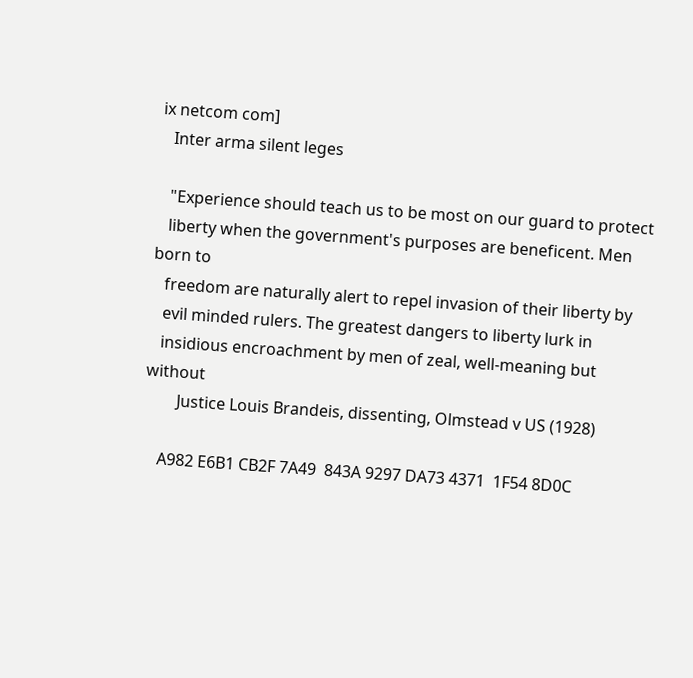ix netcom com]
   Inter arma silent leges

   "Experience should teach us to be most on our guard to protect
   liberty when the government's purposes are beneficent. Men born to
   freedom are naturally alert to repel invasion of their liberty by
   evil minded rulers. The greatest dangers to liberty lurk in
   insidious encroachment by men of zeal, well-meaning but without
        Justice Louis Brandeis, dissenting, Olmstead v US (1928)

    A982 E6B1 CB2F 7A49  843A 9297 DA73 4371  1F54 8D0C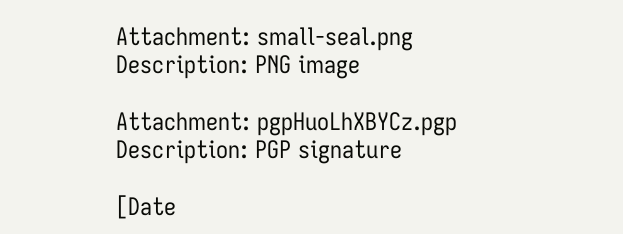Attachment: small-seal.png
Description: PNG image

Attachment: pgpHuoLhXBYCz.pgp
Description: PGP signature

[Date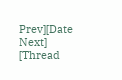Prev][Date Next]   [Thread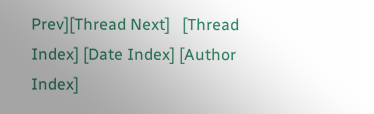Prev][Thread Next]   [Thread Index] [Date Index] [Author Index]